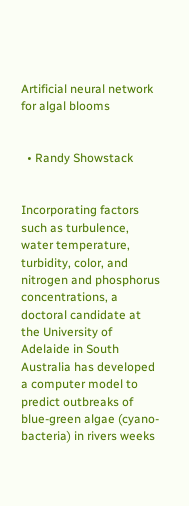Artificial neural network for algal blooms


  • Randy Showstack


Incorporating factors such as turbulence, water temperature, turbidity, color, and nitrogen and phosphorus concentrations, a doctoral candidate at the University of Adelaide in South Australia has developed a computer model to predict outbreaks of blue-green algae (cyano-bacteria) in rivers weeks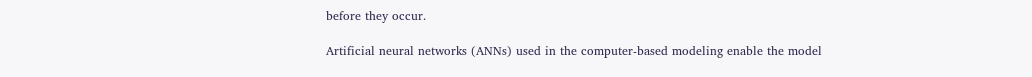before they occur.

Artificial neural networks (ANNs) used in the computer-based modeling enable the model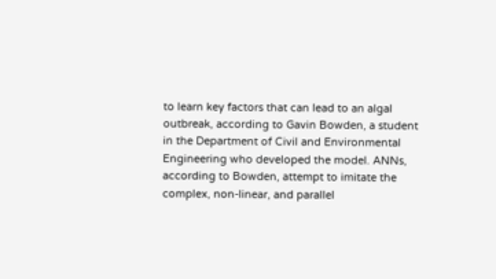to learn key factors that can lead to an algal outbreak, according to Gavin Bowden, a student in the Department of Civil and Environmental Engineering who developed the model. ANNs, according to Bowden, attempt to imitate the complex, non-linear, and parallel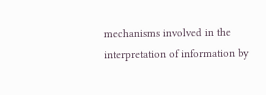mechanisms involved in the interpretation of information by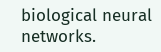biological neural networks.